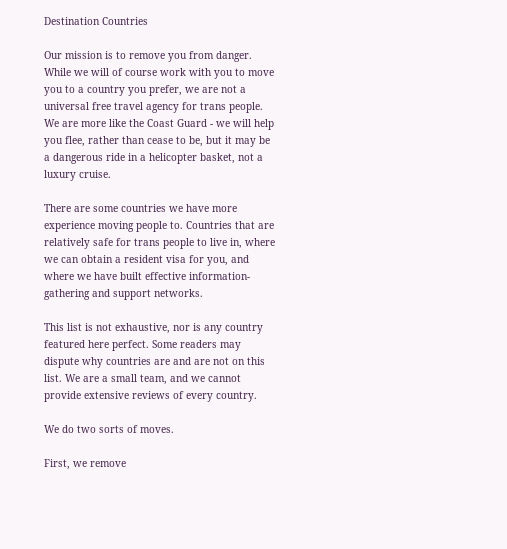Destination Countries

Our mission is to remove you from danger. While we will of course work with you to move you to a country you prefer, we are not a universal free travel agency for trans people. We are more like the Coast Guard - we will help you flee, rather than cease to be, but it may be a dangerous ride in a helicopter basket, not a luxury cruise.

There are some countries we have more experience moving people to. Countries that are relatively safe for trans people to live in, where we can obtain a resident visa for you, and where we have built effective information-gathering and support networks.

This list is not exhaustive, nor is any country featured here perfect. Some readers may dispute why countries are and are not on this list. We are a small team, and we cannot provide extensive reviews of every country.

We do two sorts of moves.

First, we remove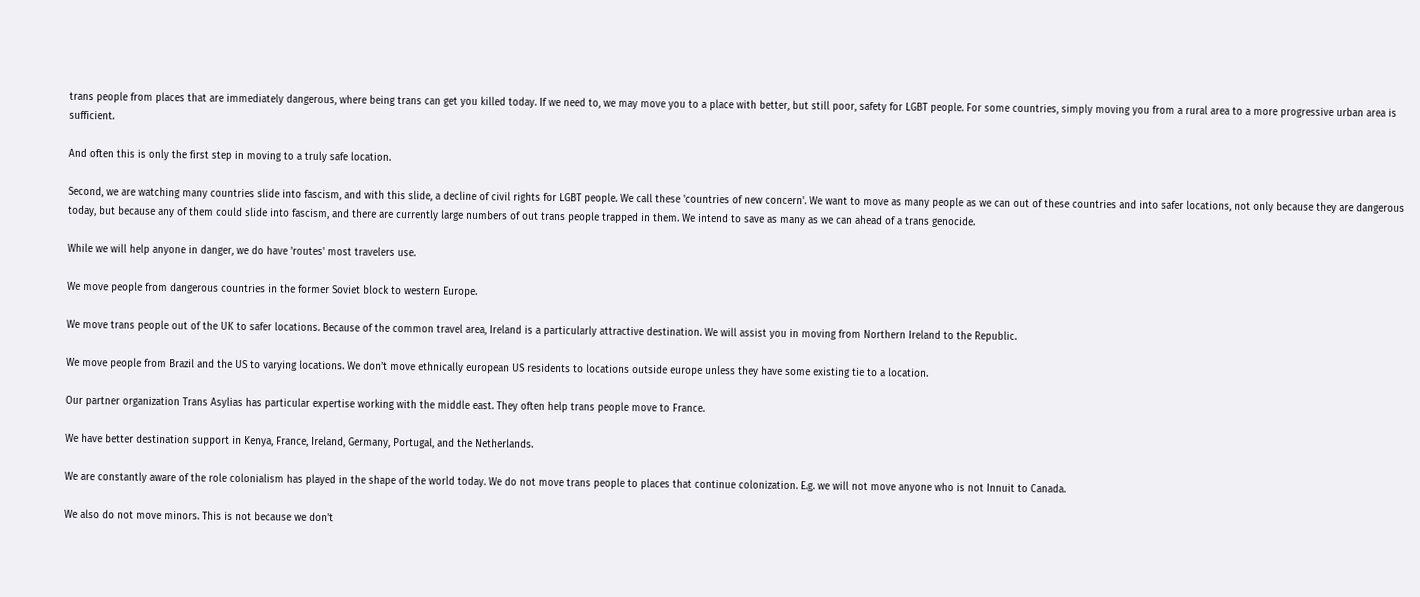trans people from places that are immediately dangerous, where being trans can get you killed today. If we need to, we may move you to a place with better, but still poor, safety for LGBT people. For some countries, simply moving you from a rural area to a more progressive urban area is sufficient.

And often this is only the first step in moving to a truly safe location.

Second, we are watching many countries slide into fascism, and with this slide, a decline of civil rights for LGBT people. We call these 'countries of new concern'. We want to move as many people as we can out of these countries and into safer locations, not only because they are dangerous today, but because any of them could slide into fascism, and there are currently large numbers of out trans people trapped in them. We intend to save as many as we can ahead of a trans genocide.

While we will help anyone in danger, we do have 'routes' most travelers use.

We move people from dangerous countries in the former Soviet block to western Europe.

We move trans people out of the UK to safer locations. Because of the common travel area, Ireland is a particularly attractive destination. We will assist you in moving from Northern Ireland to the Republic.

We move people from Brazil and the US to varying locations. We don't move ethnically european US residents to locations outside europe unless they have some existing tie to a location.

Our partner organization Trans Asylias has particular expertise working with the middle east. They often help trans people move to France.

We have better destination support in Kenya, France, Ireland, Germany, Portugal, and the Netherlands.

We are constantly aware of the role colonialism has played in the shape of the world today. We do not move trans people to places that continue colonization. E.g. we will not move anyone who is not Innuit to Canada.

We also do not move minors. This is not because we don't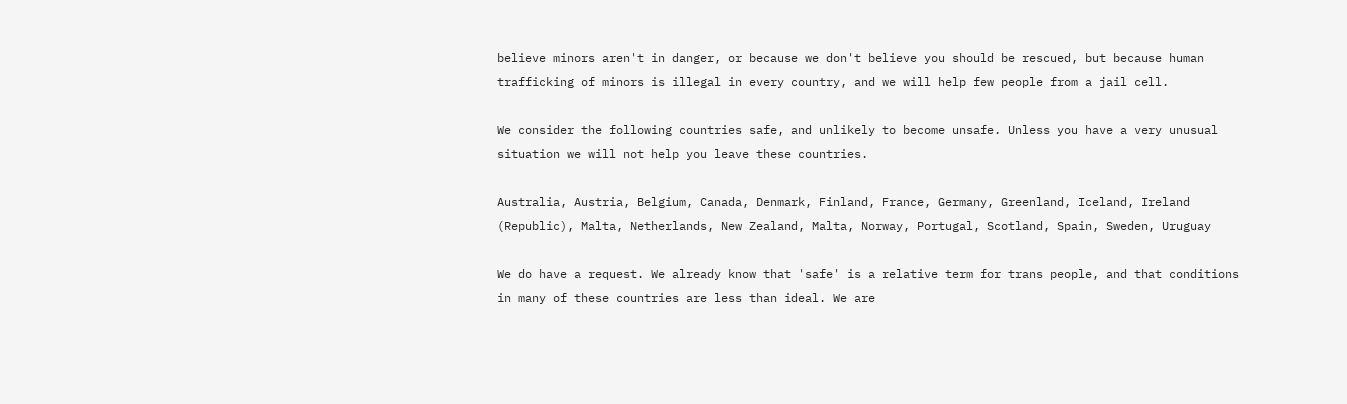believe minors aren't in danger, or because we don't believe you should be rescued, but because human trafficking of minors is illegal in every country, and we will help few people from a jail cell.

We consider the following countries safe, and unlikely to become unsafe. Unless you have a very unusual situation we will not help you leave these countries.

Australia, Austria, Belgium, Canada, Denmark, Finland, France, Germany, Greenland, Iceland, Ireland (Republic), Malta, Netherlands, New Zealand, Malta, Norway, Portugal, Scotland, Spain, Sweden, Uruguay

We do have a request. We already know that 'safe' is a relative term for trans people, and that conditions in many of these countries are less than ideal. We are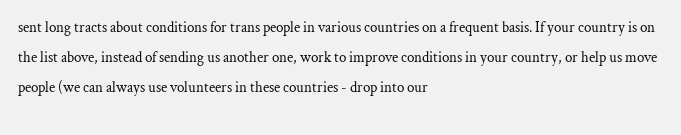sent long tracts about conditions for trans people in various countries on a frequent basis. If your country is on the list above, instead of sending us another one, work to improve conditions in your country, or help us move people (we can always use volunteers in these countries - drop into our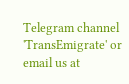Telegram channel 'TransEmigrate' or email us at